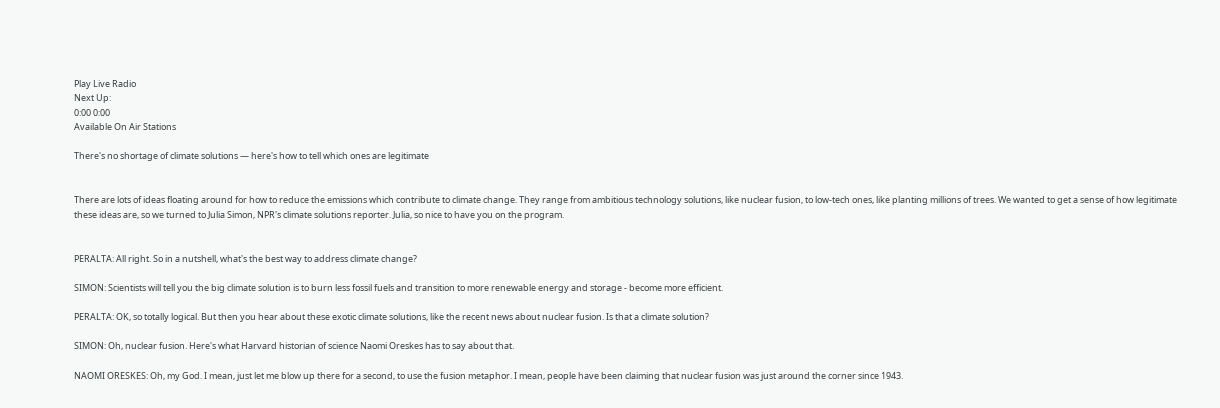Play Live Radio
Next Up:
0:00 0:00
Available On Air Stations

There's no shortage of climate solutions — here's how to tell which ones are legitimate


There are lots of ideas floating around for how to reduce the emissions which contribute to climate change. They range from ambitious technology solutions, like nuclear fusion, to low-tech ones, like planting millions of trees. We wanted to get a sense of how legitimate these ideas are, so we turned to Julia Simon, NPR's climate solutions reporter. Julia, so nice to have you on the program.


PERALTA: All right. So in a nutshell, what's the best way to address climate change?

SIMON: Scientists will tell you the big climate solution is to burn less fossil fuels and transition to more renewable energy and storage - become more efficient.

PERALTA: OK, so totally logical. But then you hear about these exotic climate solutions, like the recent news about nuclear fusion. Is that a climate solution?

SIMON: Oh, nuclear fusion. Here's what Harvard historian of science Naomi Oreskes has to say about that.

NAOMI ORESKES: Oh, my God. I mean, just let me blow up there for a second, to use the fusion metaphor. I mean, people have been claiming that nuclear fusion was just around the corner since 1943.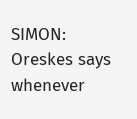SIMON: Oreskes says whenever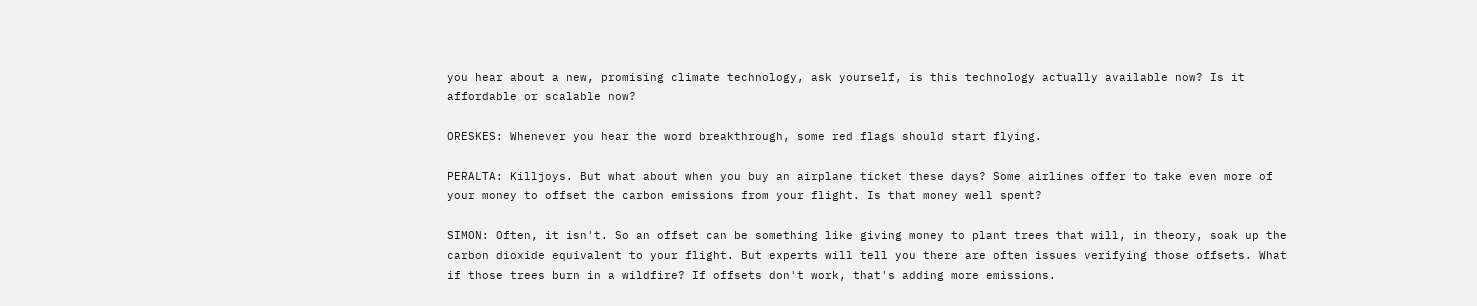you hear about a new, promising climate technology, ask yourself, is this technology actually available now? Is it affordable or scalable now?

ORESKES: Whenever you hear the word breakthrough, some red flags should start flying.

PERALTA: Killjoys. But what about when you buy an airplane ticket these days? Some airlines offer to take even more of your money to offset the carbon emissions from your flight. Is that money well spent?

SIMON: Often, it isn't. So an offset can be something like giving money to plant trees that will, in theory, soak up the carbon dioxide equivalent to your flight. But experts will tell you there are often issues verifying those offsets. What if those trees burn in a wildfire? If offsets don't work, that's adding more emissions.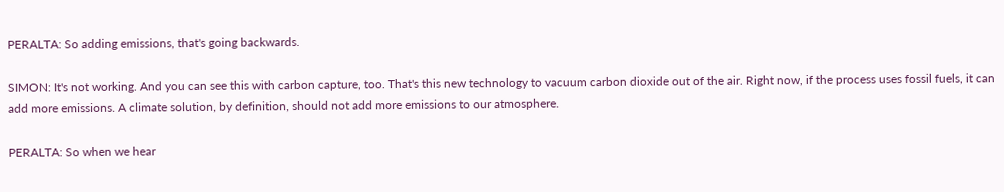PERALTA: So adding emissions, that's going backwards.

SIMON: It's not working. And you can see this with carbon capture, too. That's this new technology to vacuum carbon dioxide out of the air. Right now, if the process uses fossil fuels, it can add more emissions. A climate solution, by definition, should not add more emissions to our atmosphere.

PERALTA: So when we hear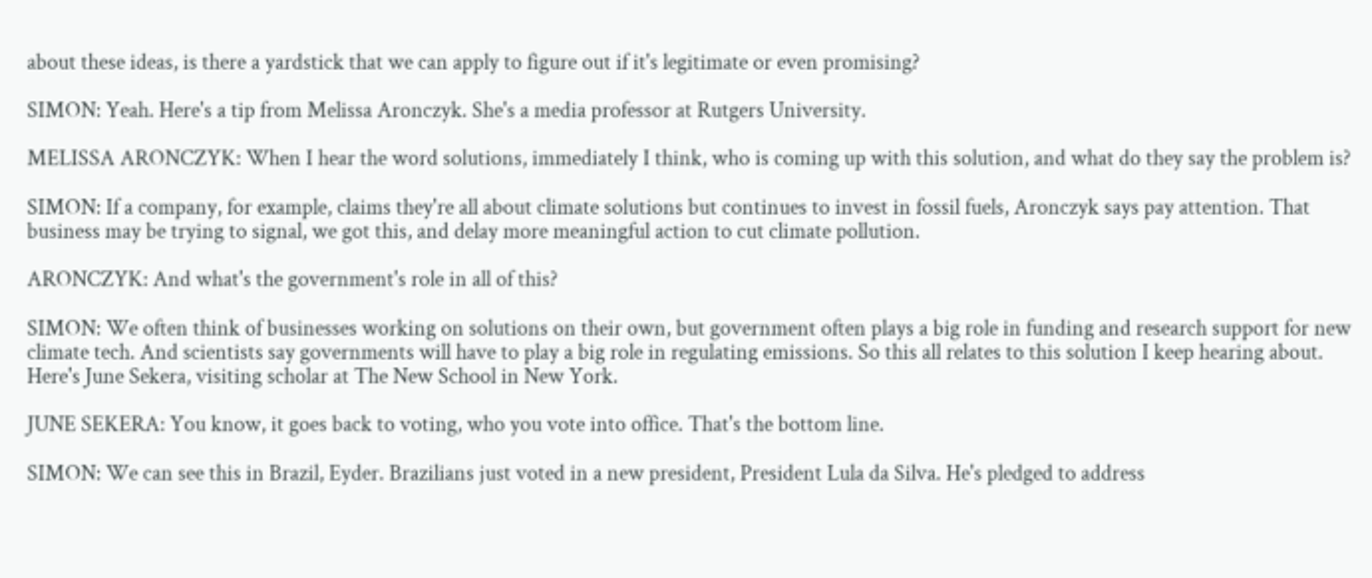about these ideas, is there a yardstick that we can apply to figure out if it's legitimate or even promising?

SIMON: Yeah. Here's a tip from Melissa Aronczyk. She's a media professor at Rutgers University.

MELISSA ARONCZYK: When I hear the word solutions, immediately I think, who is coming up with this solution, and what do they say the problem is?

SIMON: If a company, for example, claims they're all about climate solutions but continues to invest in fossil fuels, Aronczyk says pay attention. That business may be trying to signal, we got this, and delay more meaningful action to cut climate pollution.

ARONCZYK: And what's the government's role in all of this?

SIMON: We often think of businesses working on solutions on their own, but government often plays a big role in funding and research support for new climate tech. And scientists say governments will have to play a big role in regulating emissions. So this all relates to this solution I keep hearing about. Here's June Sekera, visiting scholar at The New School in New York.

JUNE SEKERA: You know, it goes back to voting, who you vote into office. That's the bottom line.

SIMON: We can see this in Brazil, Eyder. Brazilians just voted in a new president, President Lula da Silva. He's pledged to address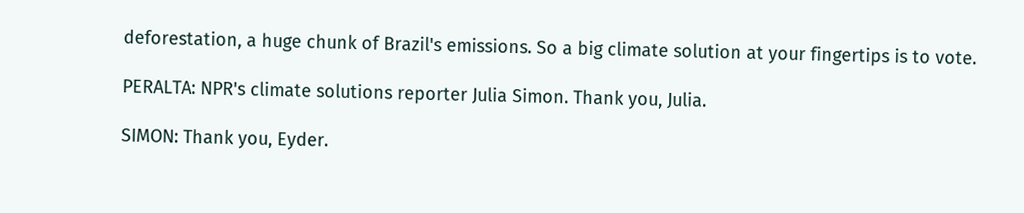deforestation, a huge chunk of Brazil's emissions. So a big climate solution at your fingertips is to vote.

PERALTA: NPR's climate solutions reporter Julia Simon. Thank you, Julia.

SIMON: Thank you, Eyder.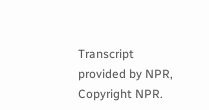Transcript provided by NPR, Copyright NPR.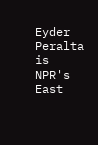Eyder Peralta is NPR's East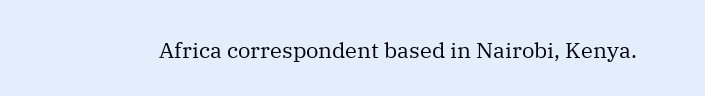Africa correspondent based in Nairobi, Kenya.